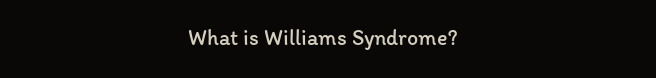What is Williams Syndrome?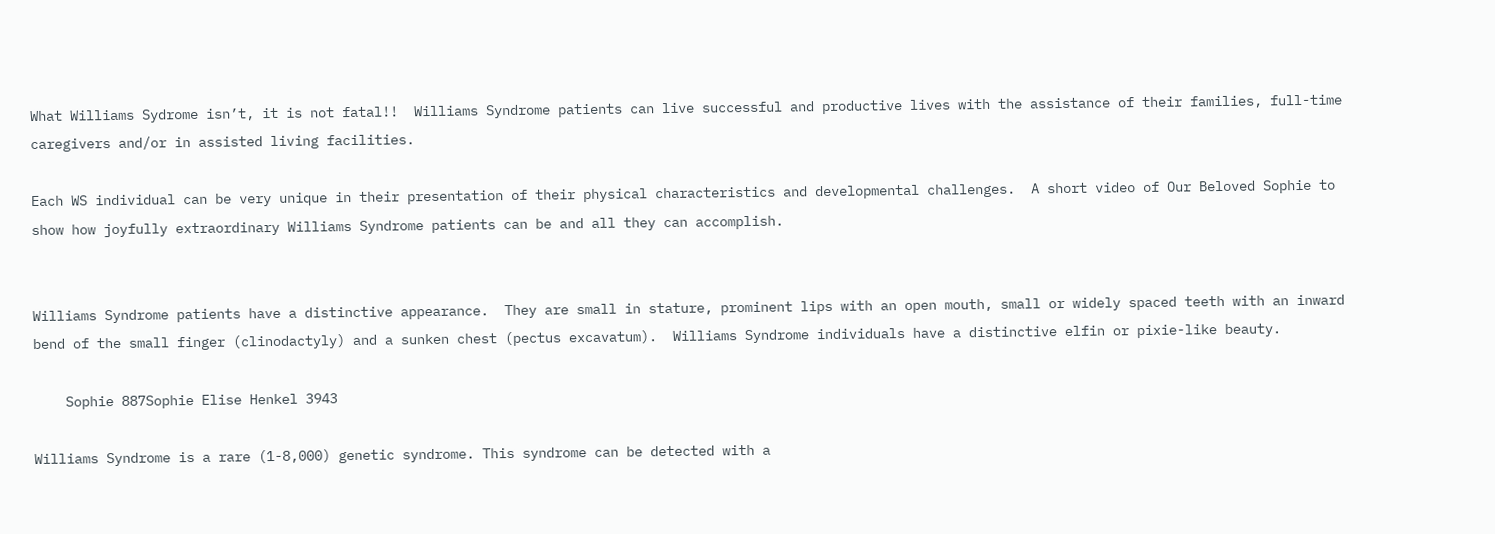What Williams Sydrome isn’t, it is not fatal!!  Williams Syndrome patients can live successful and productive lives with the assistance of their families, full-time caregivers and/or in assisted living facilities.

Each WS individual can be very unique in their presentation of their physical characteristics and developmental challenges.  A short video of Our Beloved Sophie to show how joyfully extraordinary Williams Syndrome patients can be and all they can accomplish.


Williams Syndrome patients have a distinctive appearance.  They are small in stature, prominent lips with an open mouth, small or widely spaced teeth with an inward bend of the small finger (clinodactyly) and a sunken chest (pectus excavatum).  Williams Syndrome individuals have a distinctive elfin or pixie-like beauty.

    Sophie 887Sophie Elise Henkel 3943

Williams Syndrome is a rare (1-8,000) genetic syndrome. This syndrome can be detected with a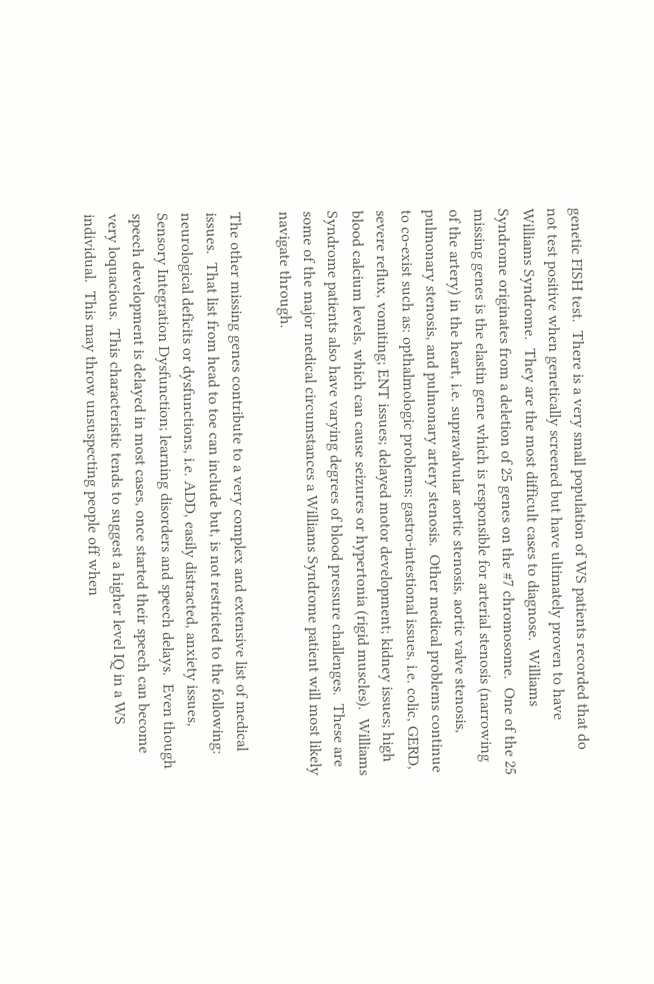genetic FISH test.  There is a very small population of WS patients recorded that do not test positive when genetically screened but have ultimately proven to have Williams Syndrome.  They are the most difficult cases to diagnose.  Williams Syndrome originates from a deletion of 25 genes on the #7 chromosome.  One of the 25 missing genes is the elastin gene which is responsible for arterial stenosis (narrowing of the artery) in the heart, i.e. supravalvular aortic stenosis, aortic valve stenosis, pulmonary stenosis, and pulmonary artery stenosis.  Other medical problems continue to co-exist such as: opthalmologic problems; gastro-intestional issues, i.e. colic, GERD, severe reflux, vomiting; ENT issues; delayed motor development; kidney issues; high blood calcium levels, which can cause seizures or hypertonia (rigid muscles).  Williams Syndrome patients also have varying degrees of blood pressure challenges.  These are some of the major medical circumstances a Williams Syndrome patient will most likely navigate through.

The other missing genes contribute to a very complex and extensive list of medical issues.  That list from head to toe can include but, is not restricted to the following: neurological deficits or dysfunctions, i.e. ADD, easily distracted, anxiety issues, Sensory Integration Dysfunction; learning disorders and speech delays.  Even though speech development is delayed in most cases, once started their speech can become very loquacious.  This characteristic tends to suggest a higher level IQ in a WS individual.  This may throw unsuspecting people off when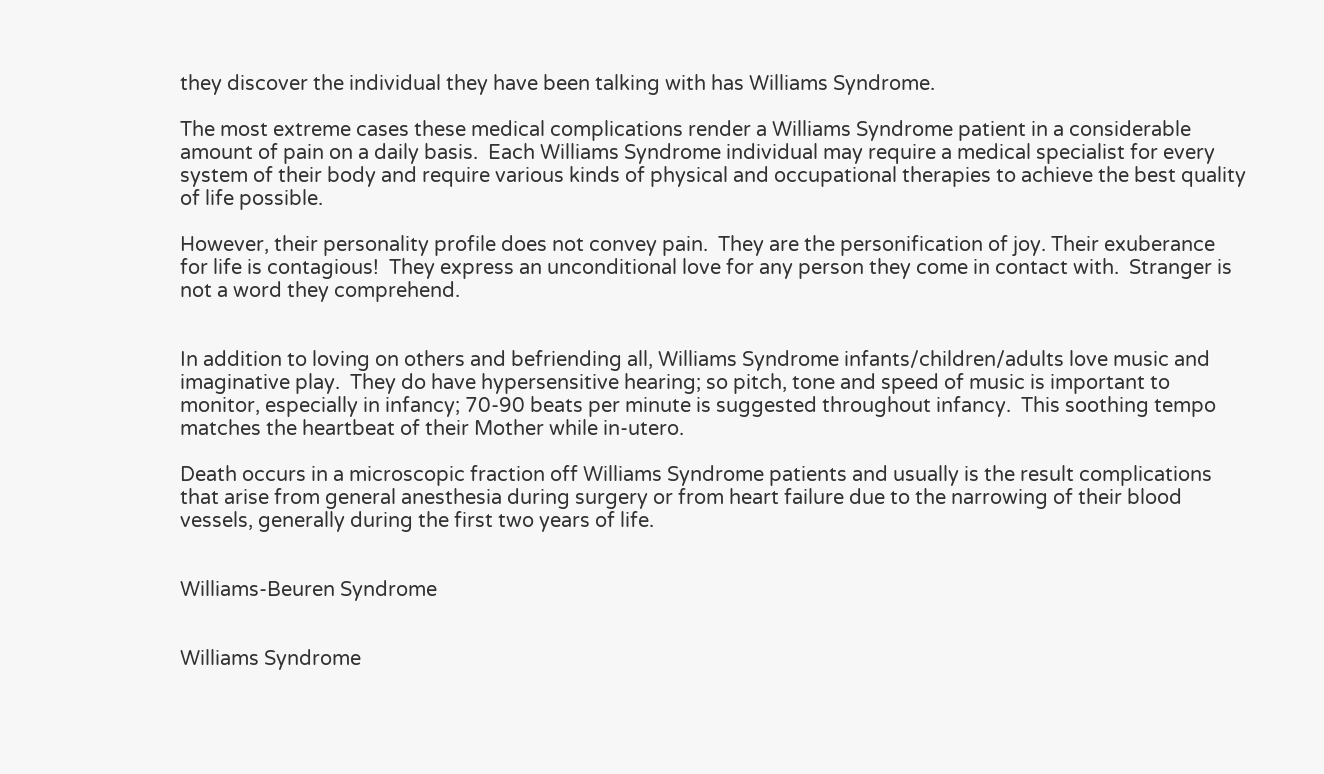they discover the individual they have been talking with has Williams Syndrome.

The most extreme cases these medical complications render a Williams Syndrome patient in a considerable amount of pain on a daily basis.  Each Williams Syndrome individual may require a medical specialist for every system of their body and require various kinds of physical and occupational therapies to achieve the best quality of life possible.

However, their personality profile does not convey pain.  They are the personification of joy. Their exuberance for life is contagious!  They express an unconditional love for any person they come in contact with.  Stranger is not a word they comprehend.


In addition to loving on others and befriending all, Williams Syndrome infants/children/adults love music and imaginative play.  They do have hypersensitive hearing; so pitch, tone and speed of music is important to monitor, especially in infancy; 70-90 beats per minute is suggested throughout infancy.  This soothing tempo matches the heartbeat of their Mother while in-utero.

Death occurs in a microscopic fraction off Williams Syndrome patients and usually is the result complications that arise from general anesthesia during surgery or from heart failure due to the narrowing of their blood vessels, generally during the first two years of life.


Williams-Beuren Syndrome


Williams Syndrome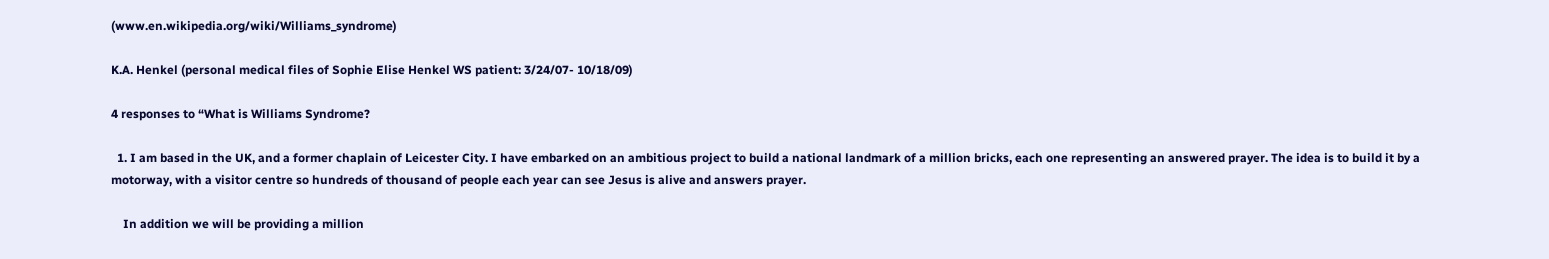(www.en.wikipedia.org/wiki/Williams_syndrome)

K.A. Henkel (personal medical files of Sophie Elise Henkel WS patient: 3/24/07- 10/18/09)

4 responses to “What is Williams Syndrome?

  1. I am based in the UK, and a former chaplain of Leicester City. I have embarked on an ambitious project to build a national landmark of a million bricks, each one representing an answered prayer. The idea is to build it by a motorway, with a visitor centre so hundreds of thousand of people each year can see Jesus is alive and answers prayer.

    In addition we will be providing a million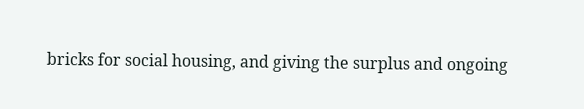bricks for social housing, and giving the surplus and ongoing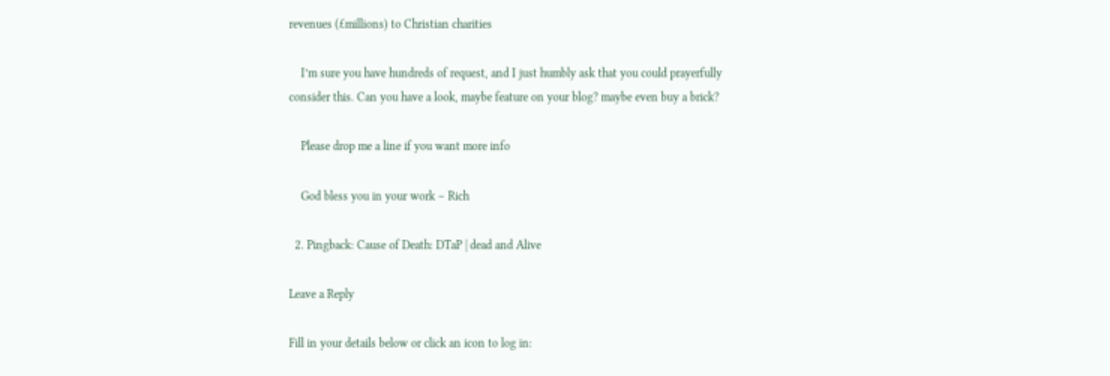revenues (£millions) to Christian charities

    I’m sure you have hundreds of request, and I just humbly ask that you could prayerfully consider this. Can you have a look, maybe feature on your blog? maybe even buy a brick?

    Please drop me a line if you want more info

    God bless you in your work – Rich

  2. Pingback: Cause of Death: DTaP | dead and Alive

Leave a Reply

Fill in your details below or click an icon to log in: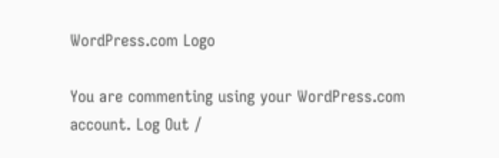WordPress.com Logo

You are commenting using your WordPress.com account. Log Out /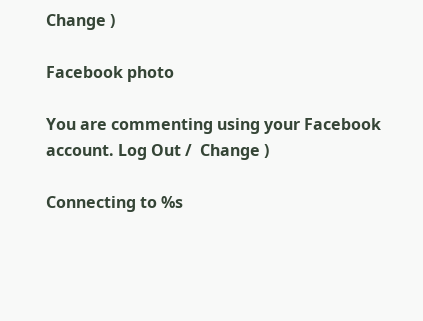Change )

Facebook photo

You are commenting using your Facebook account. Log Out /  Change )

Connecting to %s